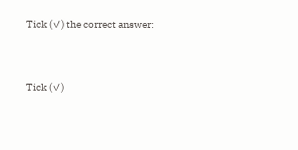Tick (✓) the correct answer:


Tick (✓)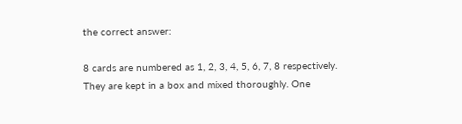the correct answer:

8 cards are numbered as 1, 2, 3, 4, 5, 6, 7, 8 respectively. They are kept in a box and mixed thoroughly. One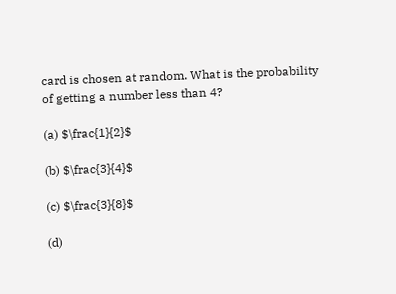card is chosen at random. What is the probability of getting a number less than 4?

(a) $\frac{1}{2}$

(b) $\frac{3}{4}$

(c) $\frac{3}{8}$

(d)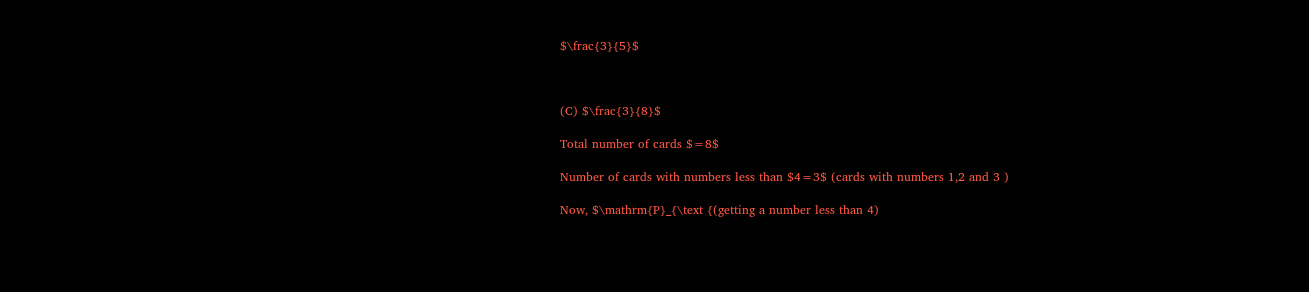$\frac{3}{5}$



(C) $\frac{3}{8}$

Total number of cards $=8$

Number of cards with numbers less than $4=3$ (cards with numbers 1,2 and 3 )

Now, $\mathrm{P}_{\text {(getting a number less than 4)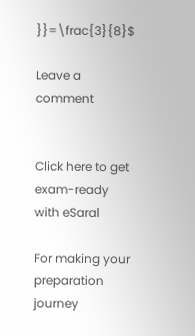}}=\frac{3}{8}$

Leave a comment


Click here to get exam-ready with eSaral

For making your preparation journey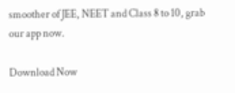smoother of JEE, NEET and Class 8 to 10, grab our app now.

Download Now